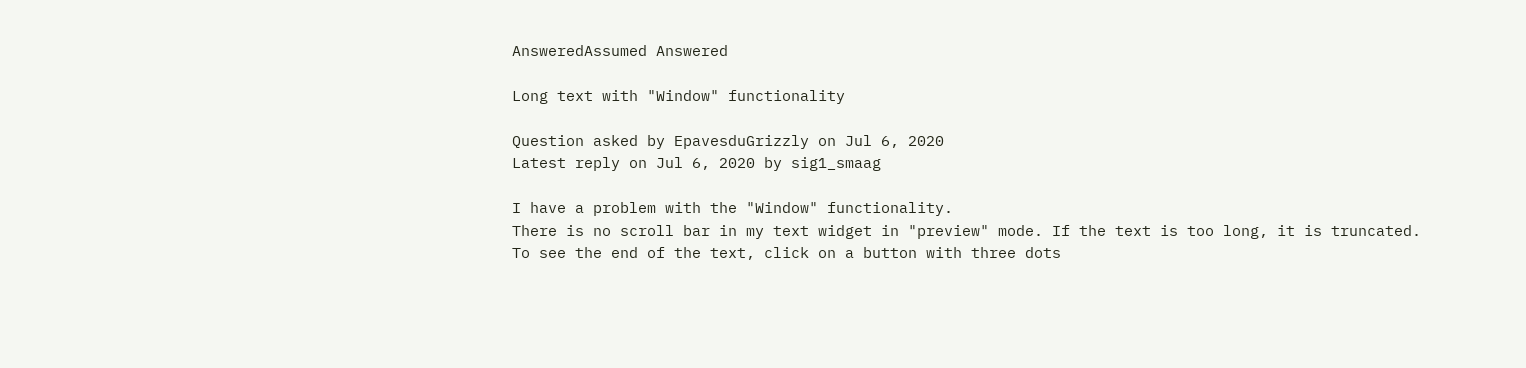AnsweredAssumed Answered

Long text with "Window" functionality

Question asked by EpavesduGrizzly on Jul 6, 2020
Latest reply on Jul 6, 2020 by sig1_smaag

I have a problem with the "Window" functionality.
There is no scroll bar in my text widget in "preview" mode. If the text is too long, it is truncated.
To see the end of the text, click on a button with three dots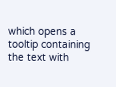which opens a tooltip containing the text with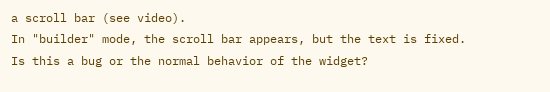a scroll bar (see video).
In "builder" mode, the scroll bar appears, but the text is fixed.
Is this a bug or the normal behavior of the widget?